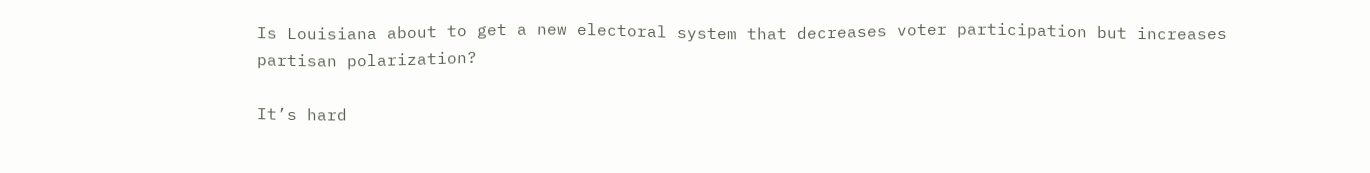Is Louisiana about to get a new electoral system that decreases voter participation but increases partisan polarization?

It’s hard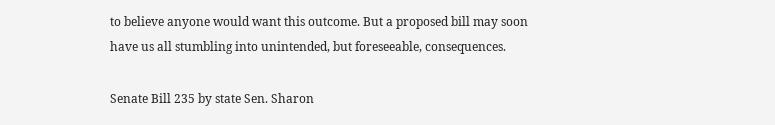to believe anyone would want this outcome. But a proposed bill may soon have us all stumbling into unintended, but foreseeable, consequences.

Senate Bill 235 by state Sen. Sharon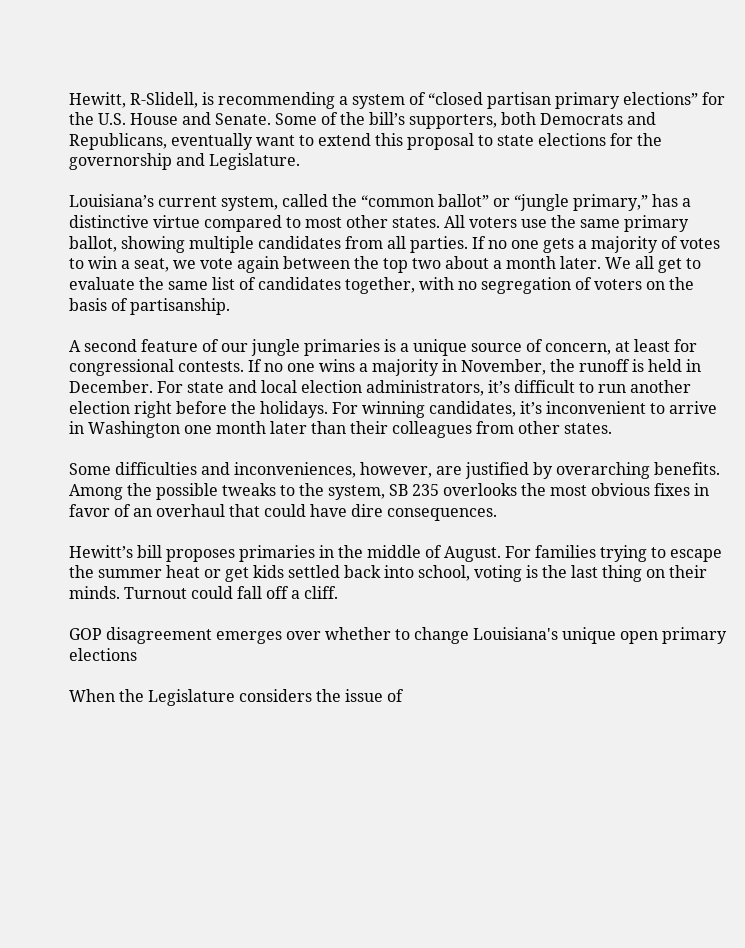Hewitt, R-Slidell, is recommending a system of “closed partisan primary elections” for the U.S. House and Senate. Some of the bill’s supporters, both Democrats and Republicans, eventually want to extend this proposal to state elections for the governorship and Legislature.

Louisiana’s current system, called the “common ballot” or “jungle primary,” has a distinctive virtue compared to most other states. All voters use the same primary ballot, showing multiple candidates from all parties. If no one gets a majority of votes to win a seat, we vote again between the top two about a month later. We all get to evaluate the same list of candidates together, with no segregation of voters on the basis of partisanship.

A second feature of our jungle primaries is a unique source of concern, at least for congressional contests. If no one wins a majority in November, the runoff is held in December. For state and local election administrators, it’s difficult to run another election right before the holidays. For winning candidates, it’s inconvenient to arrive in Washington one month later than their colleagues from other states.

Some difficulties and inconveniences, however, are justified by overarching benefits. Among the possible tweaks to the system, SB 235 overlooks the most obvious fixes in favor of an overhaul that could have dire consequences.

Hewitt’s bill proposes primaries in the middle of August. For families trying to escape the summer heat or get kids settled back into school, voting is the last thing on their minds. Turnout could fall off a cliff.

GOP disagreement emerges over whether to change Louisiana's unique open primary elections

When the Legislature considers the issue of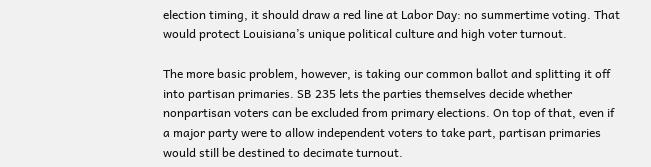election timing, it should draw a red line at Labor Day: no summertime voting. That would protect Louisiana’s unique political culture and high voter turnout.

The more basic problem, however, is taking our common ballot and splitting it off into partisan primaries. SB 235 lets the parties themselves decide whether nonpartisan voters can be excluded from primary elections. On top of that, even if a major party were to allow independent voters to take part, partisan primaries would still be destined to decimate turnout.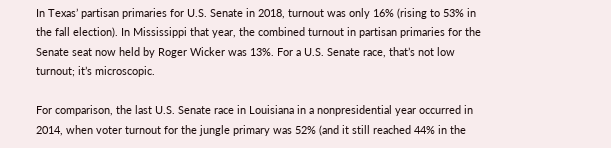In Texas’ partisan primaries for U.S. Senate in 2018, turnout was only 16% (rising to 53% in the fall election). In Mississippi that year, the combined turnout in partisan primaries for the Senate seat now held by Roger Wicker was 13%. For a U.S. Senate race, that’s not low turnout; it’s microscopic.

For comparison, the last U.S. Senate race in Louisiana in a nonpresidential year occurred in 2014, when voter turnout for the jungle primary was 52% (and it still reached 44% in the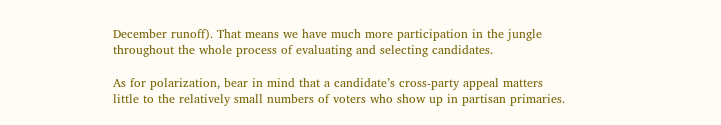December runoff). That means we have much more participation in the jungle throughout the whole process of evaluating and selecting candidates.

As for polarization, bear in mind that a candidate’s cross-party appeal matters little to the relatively small numbers of voters who show up in partisan primaries.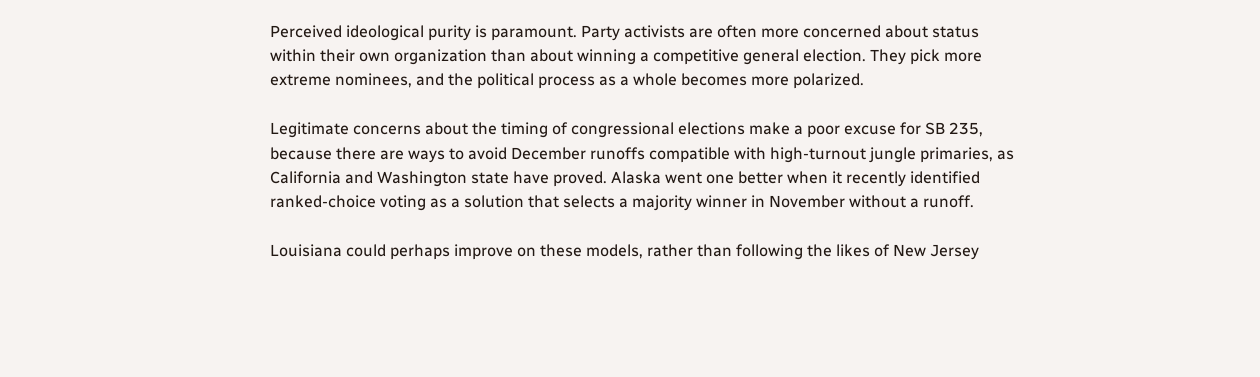Perceived ideological purity is paramount. Party activists are often more concerned about status within their own organization than about winning a competitive general election. They pick more extreme nominees, and the political process as a whole becomes more polarized.

Legitimate concerns about the timing of congressional elections make a poor excuse for SB 235, because there are ways to avoid December runoffs compatible with high-turnout jungle primaries, as California and Washington state have proved. Alaska went one better when it recently identified ranked-choice voting as a solution that selects a majority winner in November without a runoff.

Louisiana could perhaps improve on these models, rather than following the likes of New Jersey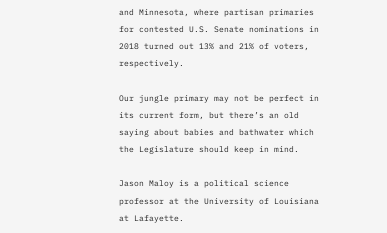and Minnesota, where partisan primaries for contested U.S. Senate nominations in 2018 turned out 13% and 21% of voters, respectively.

Our jungle primary may not be perfect in its current form, but there’s an old saying about babies and bathwater which the Legislature should keep in mind.

Jason Maloy is a political science professor at the University of Louisiana at Lafayette.